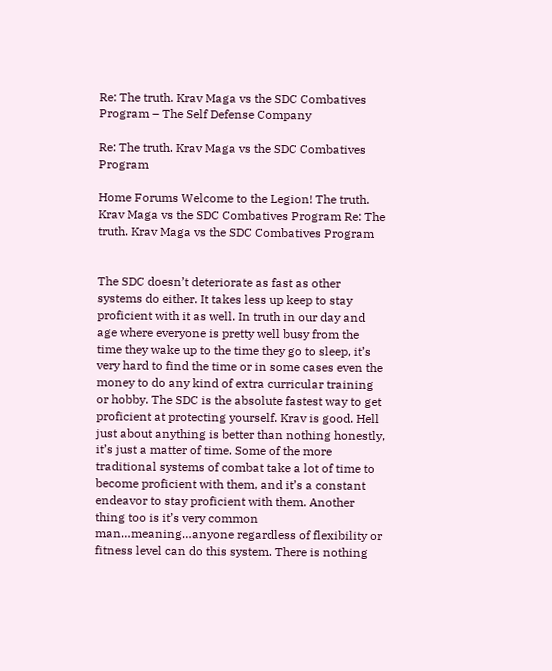Re: The truth. Krav Maga vs the SDC Combatives Program – The Self Defense Company

Re: The truth. Krav Maga vs the SDC Combatives Program

Home Forums Welcome to the Legion! The truth. Krav Maga vs the SDC Combatives Program Re: The truth. Krav Maga vs the SDC Combatives Program


The SDC doesn’t deteriorate as fast as other systems do either. It takes less up keep to stay proficient with it as well. In truth in our day and age where everyone is pretty well busy from the time they wake up to the time they go to sleep, it’s very hard to find the time or in some cases even the money to do any kind of extra curricular training or hobby. The SDC is the absolute fastest way to get proficient at protecting yourself. Krav is good. Hell just about anything is better than nothing honestly, it’s just a matter of time. Some of the more traditional systems of combat take a lot of time to become proficient with them, and it’s a constant endeavor to stay proficient with them. Another thing too is it’s very common man…meaning…anyone regardless of flexibility or fitness level can do this system. There is nothing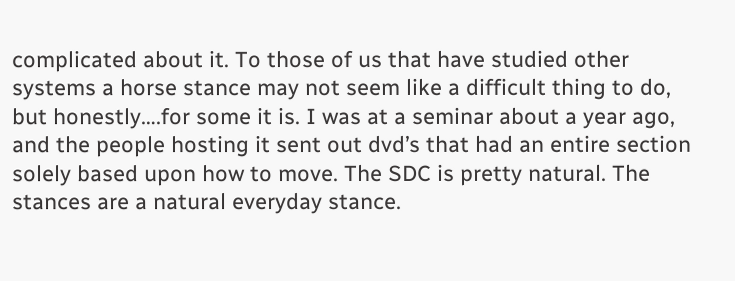complicated about it. To those of us that have studied other systems a horse stance may not seem like a difficult thing to do, but honestly….for some it is. I was at a seminar about a year ago, and the people hosting it sent out dvd’s that had an entire section solely based upon how to move. The SDC is pretty natural. The stances are a natural everyday stance.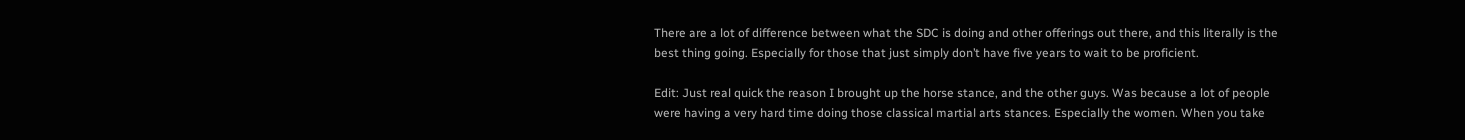There are a lot of difference between what the SDC is doing and other offerings out there, and this literally is the best thing going. Especially for those that just simply don’t have five years to wait to be proficient.

Edit: Just real quick the reason I brought up the horse stance, and the other guys. Was because a lot of people were having a very hard time doing those classical martial arts stances. Especially the women. When you take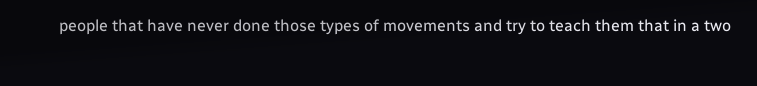people that have never done those types of movements and try to teach them that in a two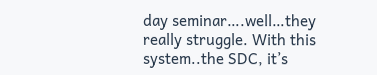day seminar….well…they really struggle. With this system..the SDC, it’s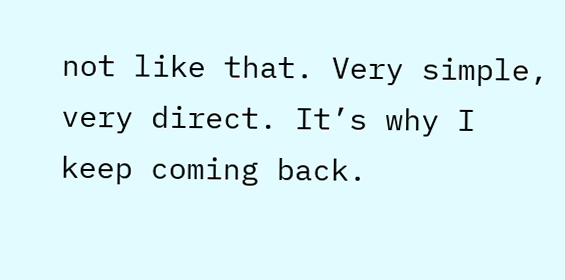not like that. Very simple, very direct. It’s why I keep coming back.